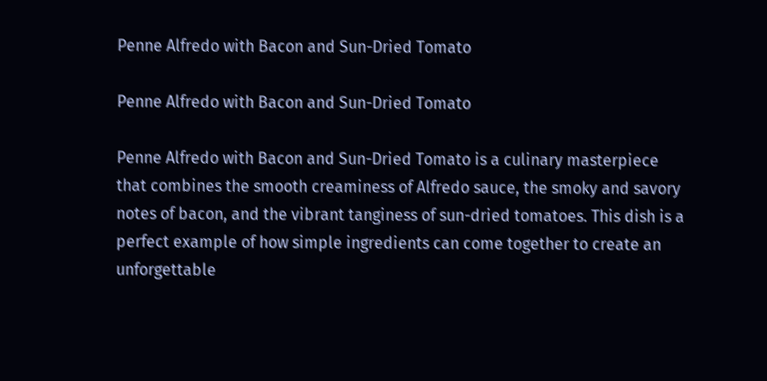Penne Alfredo with Bacon and Sun-Dried Tomato

Penne Alfredo with Bacon and Sun-Dried Tomato

Penne Alfredo with Bacon and Sun-Dried Tomato is a culinary masterpiece that combines the smooth creaminess of Alfredo sauce, the smoky and savory notes of bacon, and the vibrant tanginess of sun-dried tomatoes. This dish is a perfect example of how simple ingredients can come together to create an unforgettable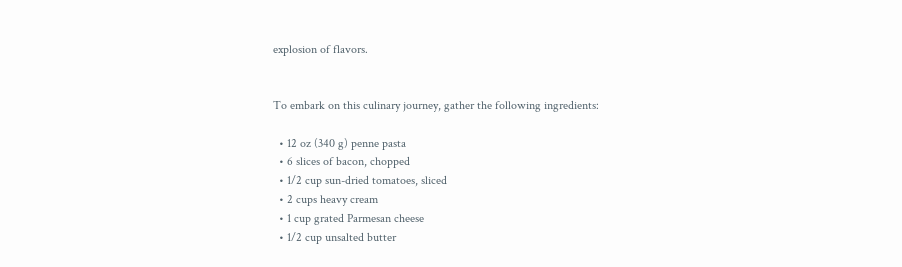explosion of flavors.


To embark on this culinary journey, gather the following ingredients:

  • 12 oz (340 g) penne pasta
  • 6 slices of bacon, chopped
  • 1/2 cup sun-dried tomatoes, sliced
  • 2 cups heavy cream
  • 1 cup grated Parmesan cheese
  • 1/2 cup unsalted butter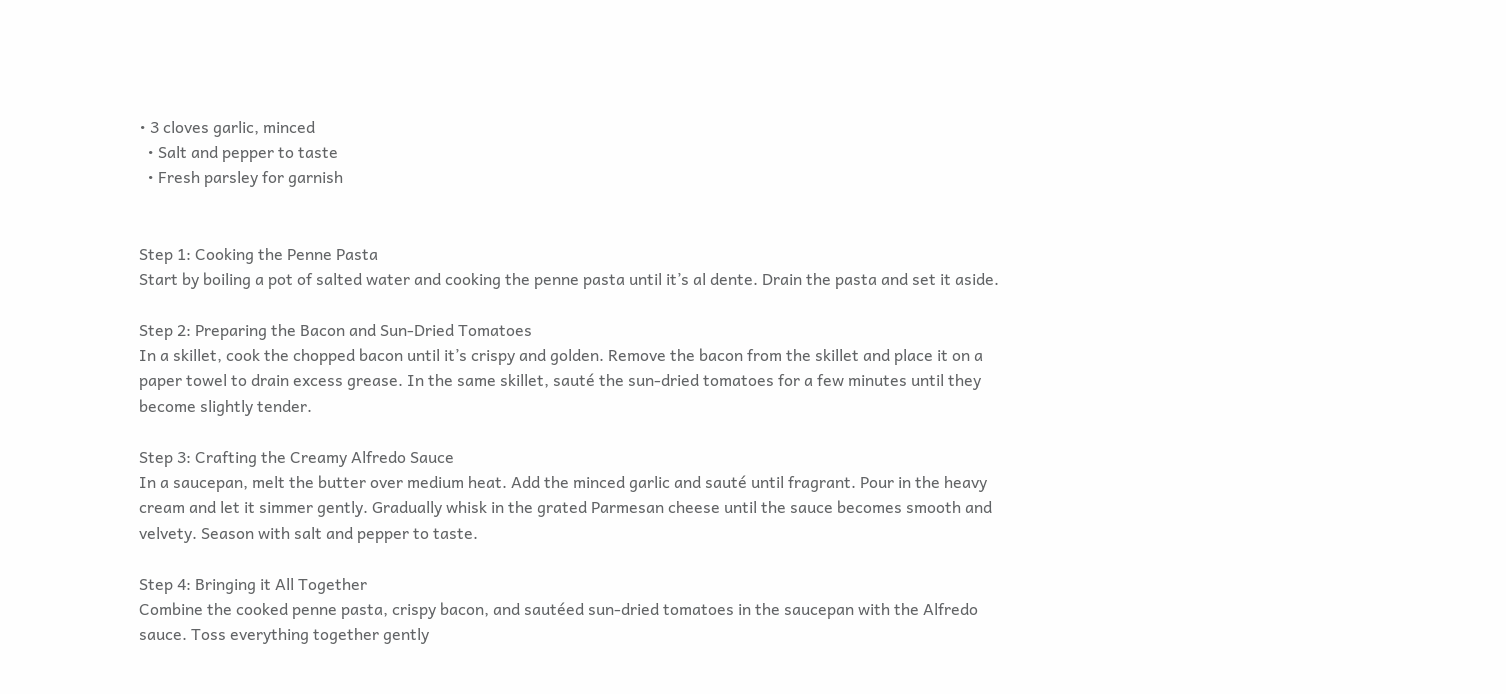• 3 cloves garlic, minced
  • Salt and pepper to taste
  • Fresh parsley for garnish


Step 1: Cooking the Penne Pasta
Start by boiling a pot of salted water and cooking the penne pasta until it’s al dente. Drain the pasta and set it aside.

Step 2: Preparing the Bacon and Sun-Dried Tomatoes
In a skillet, cook the chopped bacon until it’s crispy and golden. Remove the bacon from the skillet and place it on a paper towel to drain excess grease. In the same skillet, sauté the sun-dried tomatoes for a few minutes until they become slightly tender.

Step 3: Crafting the Creamy Alfredo Sauce
In a saucepan, melt the butter over medium heat. Add the minced garlic and sauté until fragrant. Pour in the heavy cream and let it simmer gently. Gradually whisk in the grated Parmesan cheese until the sauce becomes smooth and velvety. Season with salt and pepper to taste.

Step 4: Bringing it All Together
Combine the cooked penne pasta, crispy bacon, and sautéed sun-dried tomatoes in the saucepan with the Alfredo sauce. Toss everything together gently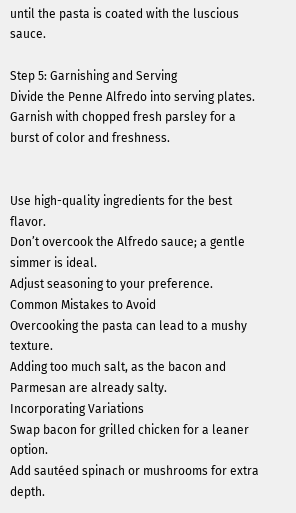until the pasta is coated with the luscious sauce.

Step 5: Garnishing and Serving
Divide the Penne Alfredo into serving plates. Garnish with chopped fresh parsley for a burst of color and freshness.


Use high-quality ingredients for the best flavor.
Don’t overcook the Alfredo sauce; a gentle simmer is ideal.
Adjust seasoning to your preference.
Common Mistakes to Avoid
Overcooking the pasta can lead to a mushy texture.
Adding too much salt, as the bacon and Parmesan are already salty.
Incorporating Variations
Swap bacon for grilled chicken for a leaner option.
Add sautéed spinach or mushrooms for extra depth.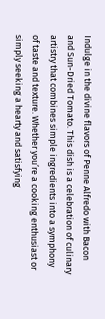Indulge in the divine flavors of Penne Alfredo with Bacon and Sun-Dried Tomato. This dish is a celebration of culinary artistry that combines simple ingredients into a symphony of taste and texture. Whether you’re a cooking enthusiast or simply seeking a hearty and satisfying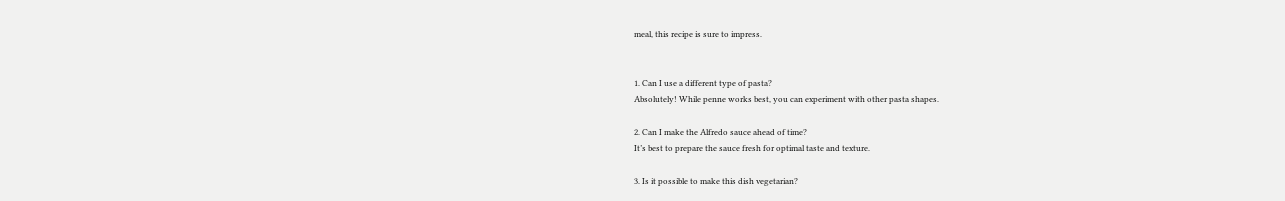meal, this recipe is sure to impress.


1. Can I use a different type of pasta?
Absolutely! While penne works best, you can experiment with other pasta shapes.

2. Can I make the Alfredo sauce ahead of time?
It’s best to prepare the sauce fresh for optimal taste and texture.

3. Is it possible to make this dish vegetarian?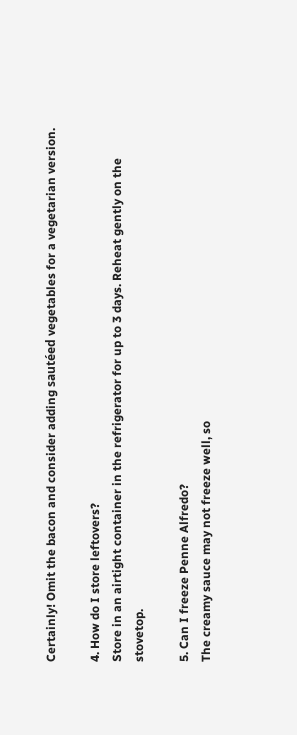Certainly! Omit the bacon and consider adding sautéed vegetables for a vegetarian version.

4. How do I store leftovers?
Store in an airtight container in the refrigerator for up to 3 days. Reheat gently on the stovetop.

5. Can I freeze Penne Alfredo?
The creamy sauce may not freeze well, so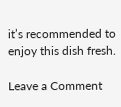it’s recommended to enjoy this dish fresh.

Leave a Comment